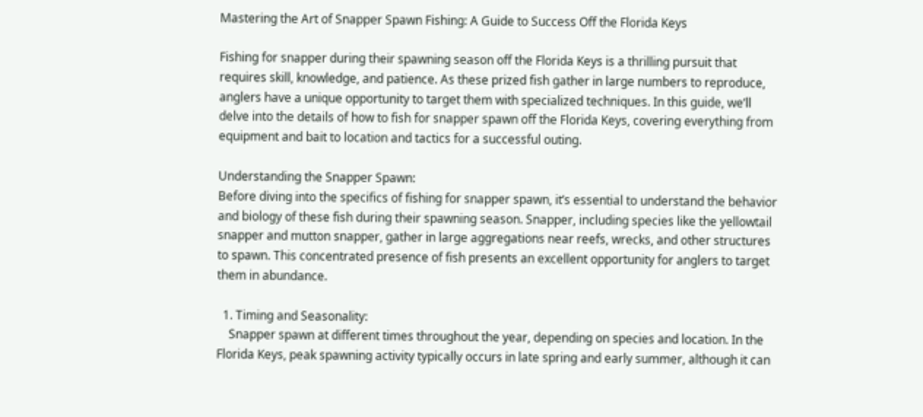Mastering the Art of Snapper Spawn Fishing: A Guide to Success Off the Florida Keys

Fishing for snapper during their spawning season off the Florida Keys is a thrilling pursuit that requires skill, knowledge, and patience. As these prized fish gather in large numbers to reproduce, anglers have a unique opportunity to target them with specialized techniques. In this guide, we’ll delve into the details of how to fish for snapper spawn off the Florida Keys, covering everything from equipment and bait to location and tactics for a successful outing.

Understanding the Snapper Spawn:
Before diving into the specifics of fishing for snapper spawn, it’s essential to understand the behavior and biology of these fish during their spawning season. Snapper, including species like the yellowtail snapper and mutton snapper, gather in large aggregations near reefs, wrecks, and other structures to spawn. This concentrated presence of fish presents an excellent opportunity for anglers to target them in abundance.

  1. Timing and Seasonality:
    Snapper spawn at different times throughout the year, depending on species and location. In the Florida Keys, peak spawning activity typically occurs in late spring and early summer, although it can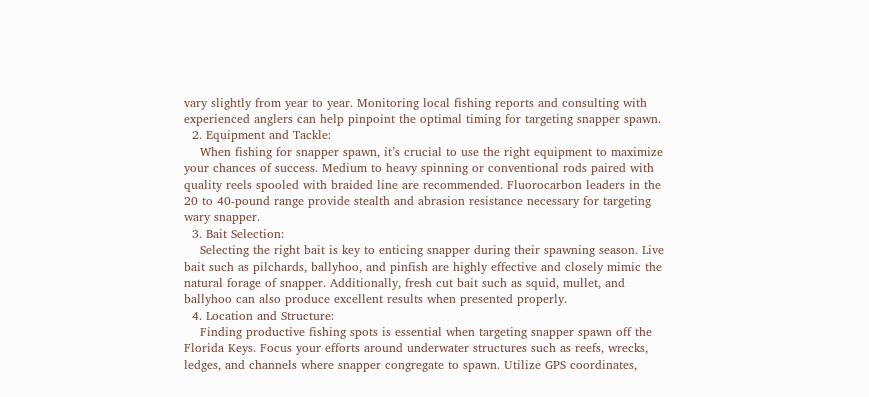vary slightly from year to year. Monitoring local fishing reports and consulting with experienced anglers can help pinpoint the optimal timing for targeting snapper spawn.
  2. Equipment and Tackle:
    When fishing for snapper spawn, it’s crucial to use the right equipment to maximize your chances of success. Medium to heavy spinning or conventional rods paired with quality reels spooled with braided line are recommended. Fluorocarbon leaders in the 20 to 40-pound range provide stealth and abrasion resistance necessary for targeting wary snapper.
  3. Bait Selection:
    Selecting the right bait is key to enticing snapper during their spawning season. Live bait such as pilchards, ballyhoo, and pinfish are highly effective and closely mimic the natural forage of snapper. Additionally, fresh cut bait such as squid, mullet, and ballyhoo can also produce excellent results when presented properly.
  4. Location and Structure:
    Finding productive fishing spots is essential when targeting snapper spawn off the Florida Keys. Focus your efforts around underwater structures such as reefs, wrecks, ledges, and channels where snapper congregate to spawn. Utilize GPS coordinates,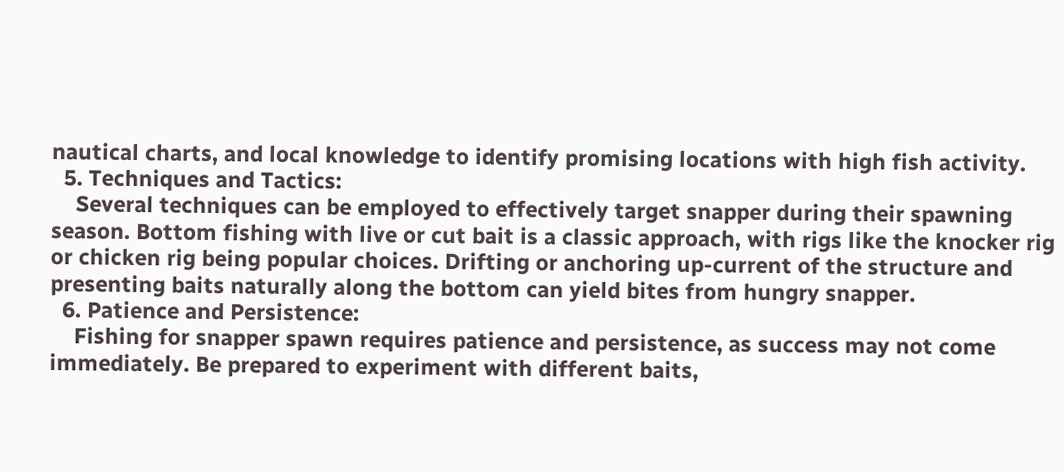nautical charts, and local knowledge to identify promising locations with high fish activity.
  5. Techniques and Tactics:
    Several techniques can be employed to effectively target snapper during their spawning season. Bottom fishing with live or cut bait is a classic approach, with rigs like the knocker rig or chicken rig being popular choices. Drifting or anchoring up-current of the structure and presenting baits naturally along the bottom can yield bites from hungry snapper.
  6. Patience and Persistence:
    Fishing for snapper spawn requires patience and persistence, as success may not come immediately. Be prepared to experiment with different baits,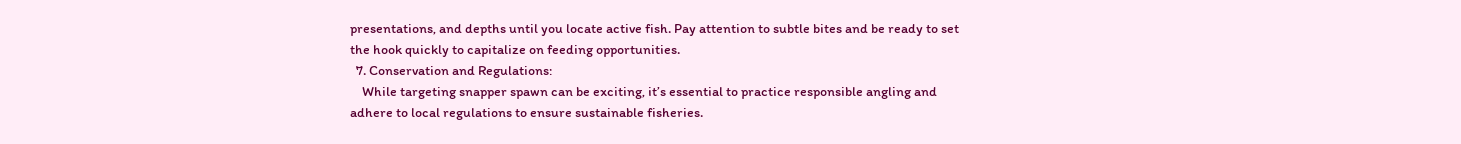presentations, and depths until you locate active fish. Pay attention to subtle bites and be ready to set the hook quickly to capitalize on feeding opportunities.
  7. Conservation and Regulations:
    While targeting snapper spawn can be exciting, it’s essential to practice responsible angling and adhere to local regulations to ensure sustainable fisheries.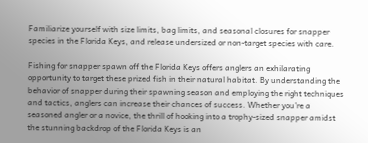Familiarize yourself with size limits, bag limits, and seasonal closures for snapper species in the Florida Keys, and release undersized or non-target species with care.

Fishing for snapper spawn off the Florida Keys offers anglers an exhilarating opportunity to target these prized fish in their natural habitat. By understanding the behavior of snapper during their spawning season and employing the right techniques and tactics, anglers can increase their chances of success. Whether you’re a seasoned angler or a novice, the thrill of hooking into a trophy-sized snapper amidst the stunning backdrop of the Florida Keys is an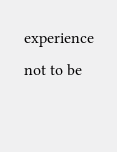experience not to be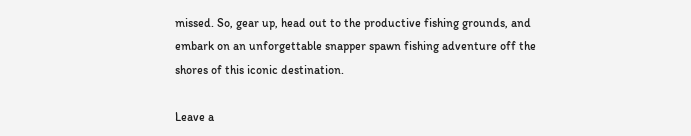missed. So, gear up, head out to the productive fishing grounds, and embark on an unforgettable snapper spawn fishing adventure off the shores of this iconic destination.

Leave a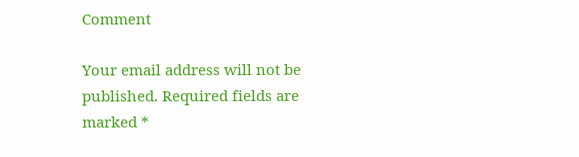Comment

Your email address will not be published. Required fields are marked *